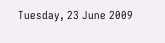Tuesday, 23 June 2009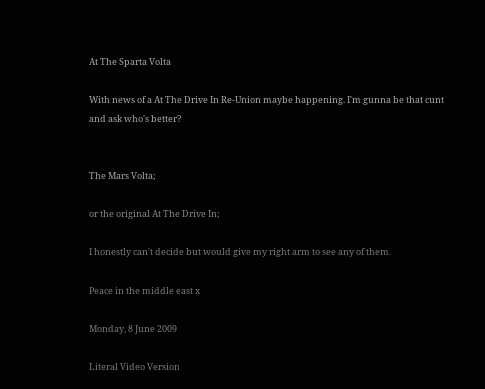At The Sparta Volta

With news of a At The Drive In Re-Union maybe happening. I'm gunna be that cunt and ask who's better?


The Mars Volta;

or the original At The Drive In;

I honestly can't decide but would give my right arm to see any of them.

Peace in the middle east x

Monday, 8 June 2009

Literal Video Version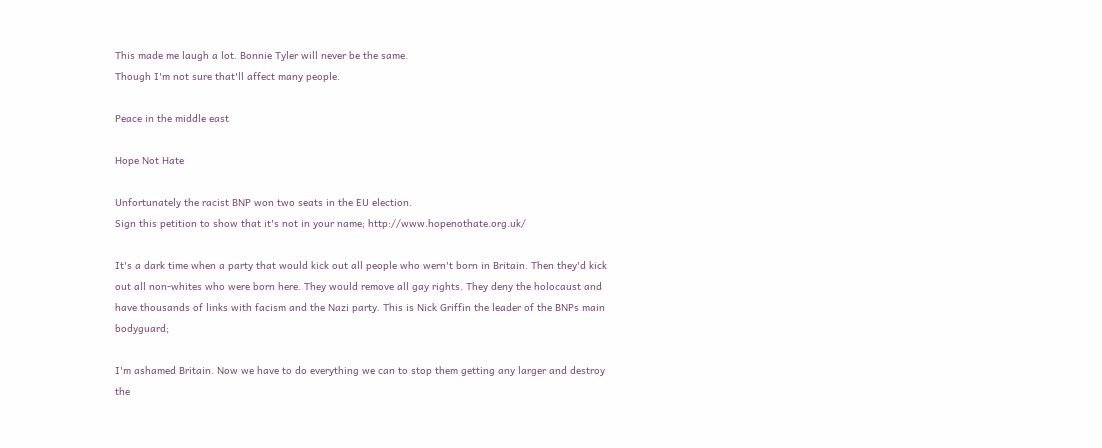This made me laugh a lot. Bonnie Tyler will never be the same.
Though I'm not sure that'll affect many people.

Peace in the middle east

Hope Not Hate

Unfortunately the racist BNP won two seats in the EU election.
Sign this petition to show that it's not in your name; http://www.hopenothate.org.uk/

It's a dark time when a party that would kick out all people who wern't born in Britain. Then they'd kick out all non-whites who were born here. They would remove all gay rights. They deny the holocaust and have thousands of links with facism and the Nazi party. This is Nick Griffin the leader of the BNPs main bodyguard;

I'm ashamed Britain. Now we have to do everything we can to stop them getting any larger and destroy the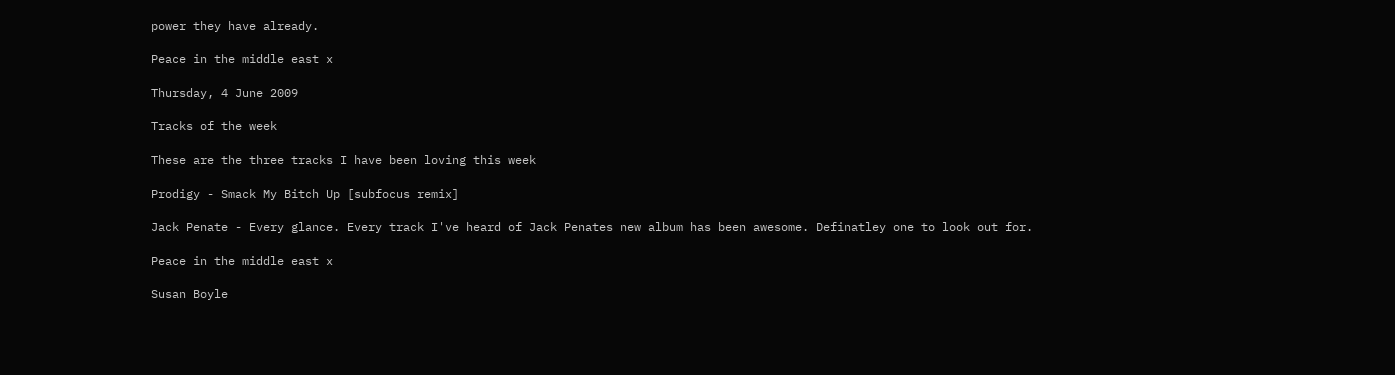power they have already.

Peace in the middle east x

Thursday, 4 June 2009

Tracks of the week

These are the three tracks I have been loving this week

Prodigy - Smack My Bitch Up [subfocus remix]

Jack Penate - Every glance. Every track I've heard of Jack Penates new album has been awesome. Definatley one to look out for.

Peace in the middle east x

Susan Boyle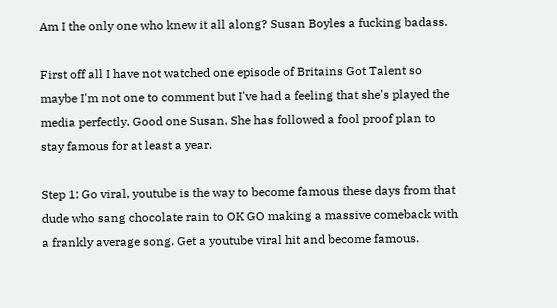Am I the only one who knew it all along? Susan Boyles a fucking badass.

First off all I have not watched one episode of Britains Got Talent so maybe I'm not one to comment but I've had a feeling that she's played the media perfectly. Good one Susan. She has followed a fool proof plan to stay famous for at least a year.

Step 1: Go viral, youtube is the way to become famous these days from that dude who sang chocolate rain to OK GO making a massive comeback with a frankly average song. Get a youtube viral hit and become famous.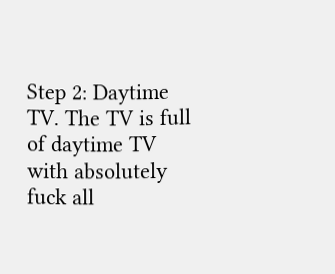Step 2: Daytime TV. The TV is full of daytime TV with absolutely fuck all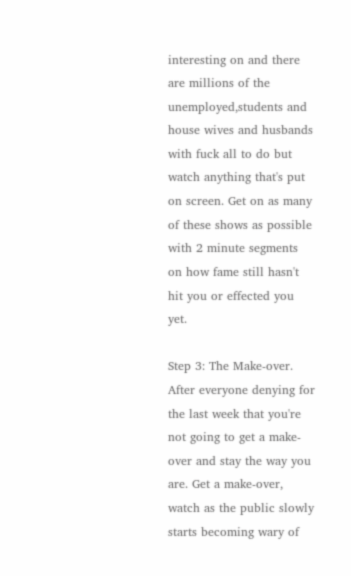interesting on and there are millions of the unemployed,students and house wives and husbands with fuck all to do but watch anything that's put on screen. Get on as many of these shows as possible with 2 minute segments on how fame still hasn't hit you or effected you yet.

Step 3: The Make-over. After everyone denying for the last week that you're not going to get a make-over and stay the way you are. Get a make-over, watch as the public slowly starts becoming wary of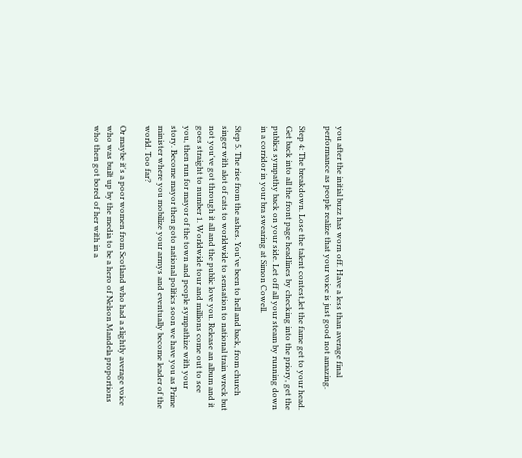you after the initial buzz has worn off. Have a less than average final performance as people realize that your voice is just good not amazing.

Step 4: The breakdown. Lose the talent contest,let the fame get to your head. Get back into all the front page headlines by checking into the priory, get the publics sympathy back on your side. Let off all your steam by running down in a corridor in your bra swearing at Simon Cowell.

Step 5. The rise from the ashes. You've been to hell and back, from church singer with alot of cats to worldwide to sensation to national train wreck but not you've got through it all and the public love you. Release an album and it goes straight to number 1. Worldwide tour and millions come out to see you, then run for mayor of the town and people sympathize with your story. Become mayor then goto national politics soon we have you as Prime minister where you mobilize your armys and eventually become leader of the world. Too far?

Or maybe it's a poor women from Scotland who had a slightly average voice who was built up by the media to be a hero of Nelson Mandela proportions who then got bored of her with in a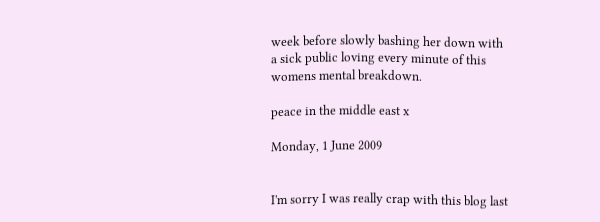week before slowly bashing her down with a sick public loving every minute of this womens mental breakdown.

peace in the middle east x

Monday, 1 June 2009


I'm sorry I was really crap with this blog last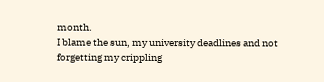month.
I blame the sun, my university deadlines and not forgetting my crippling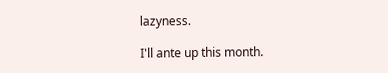lazyness.

I'll ante up this month.